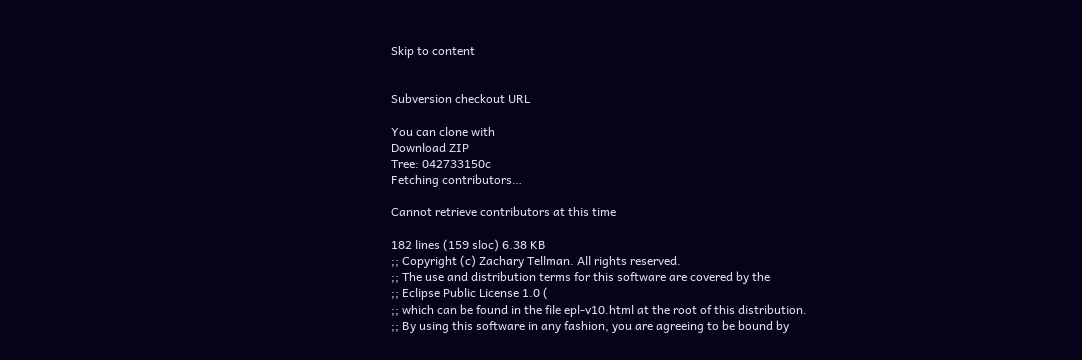Skip to content


Subversion checkout URL

You can clone with
Download ZIP
Tree: 042733150c
Fetching contributors…

Cannot retrieve contributors at this time

182 lines (159 sloc) 6.38 KB
;; Copyright (c) Zachary Tellman. All rights reserved.
;; The use and distribution terms for this software are covered by the
;; Eclipse Public License 1.0 (
;; which can be found in the file epl-v10.html at the root of this distribution.
;; By using this software in any fashion, you are agreeing to be bound by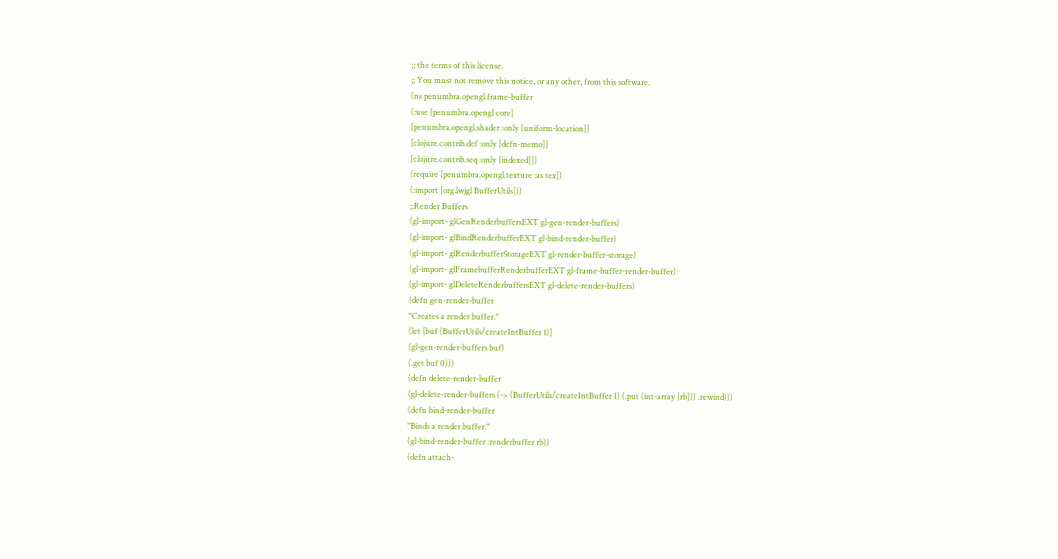;; the terms of this license.
;; You must not remove this notice, or any other, from this software.
(ns penumbra.opengl.frame-buffer
(:use [penumbra.opengl core]
[penumbra.opengl.shader :only [uniform-location]]
[clojure.contrib.def :only [defn-memo]]
[clojure.contrib.seq :only [indexed]])
(require [penumbra.opengl.texture :as tex])
(:import [org.lwjgl BufferUtils]))
;;Render Buffers
(gl-import- glGenRenderbuffersEXT gl-gen-render-buffers)
(gl-import- glBindRenderbufferEXT gl-bind-render-buffer)
(gl-import- glRenderbufferStorageEXT gl-render-buffer-storage)
(gl-import- glFramebufferRenderbufferEXT gl-frame-buffer-render-buffer)
(gl-import- glDeleteRenderbuffersEXT gl-delete-render-buffers)
(defn gen-render-buffer
"Creates a render buffer."
(let [buf (BufferUtils/createIntBuffer 1)]
(gl-gen-render-buffers buf)
(.get buf 0)))
(defn delete-render-buffer
(gl-delete-render-buffers (-> (BufferUtils/createIntBuffer 1) (.put (int-array [rb])) .rewind)))
(defn bind-render-buffer
"Binds a render buffer."
(gl-bind-render-buffer :renderbuffer rb))
(defn attach-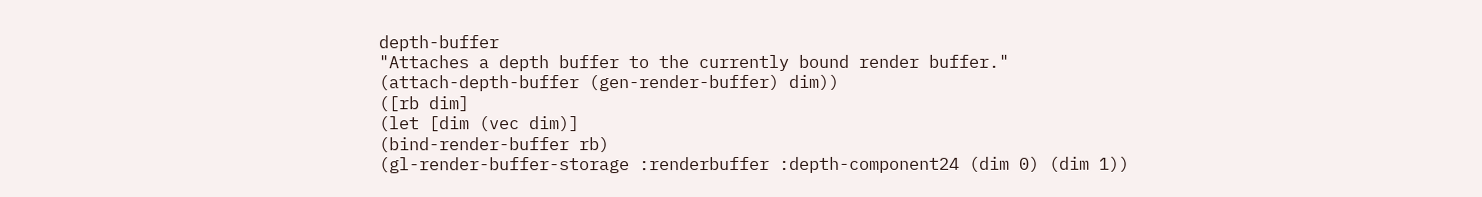depth-buffer
"Attaches a depth buffer to the currently bound render buffer."
(attach-depth-buffer (gen-render-buffer) dim))
([rb dim]
(let [dim (vec dim)]
(bind-render-buffer rb)
(gl-render-buffer-storage :renderbuffer :depth-component24 (dim 0) (dim 1))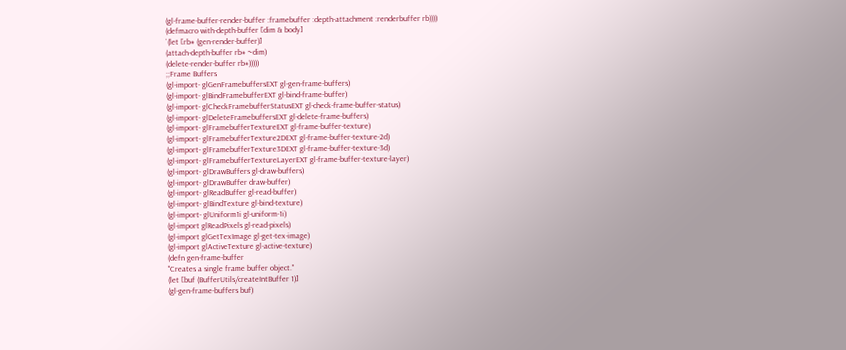(gl-frame-buffer-render-buffer :framebuffer :depth-attachment :renderbuffer rb))))
(defmacro with-depth-buffer [dim & body]
`(let [rb# (gen-render-buffer)]
(attach-depth-buffer rb# ~dim)
(delete-render-buffer rb#)))))
;;Frame Buffers
(gl-import- glGenFramebuffersEXT gl-gen-frame-buffers)
(gl-import- glBindFramebufferEXT gl-bind-frame-buffer)
(gl-import- glCheckFramebufferStatusEXT gl-check-frame-buffer-status)
(gl-import- glDeleteFramebuffersEXT gl-delete-frame-buffers)
(gl-import- glFramebufferTextureEXT gl-frame-buffer-texture)
(gl-import- glFramebufferTexture2DEXT gl-frame-buffer-texture-2d)
(gl-import- glFramebufferTexture3DEXT gl-frame-buffer-texture-3d)
(gl-import- glFramebufferTextureLayerEXT gl-frame-buffer-texture-layer)
(gl-import- glDrawBuffers gl-draw-buffers)
(gl-import- glDrawBuffer draw-buffer)
(gl-import- glReadBuffer gl-read-buffer)
(gl-import- glBindTexture gl-bind-texture)
(gl-import- glUniform1i gl-uniform-1i)
(gl-import glReadPixels gl-read-pixels)
(gl-import glGetTexImage gl-get-tex-image)
(gl-import glActiveTexture gl-active-texture)
(defn gen-frame-buffer
"Creates a single frame buffer object."
(let [buf (BufferUtils/createIntBuffer 1)]
(gl-gen-frame-buffers buf)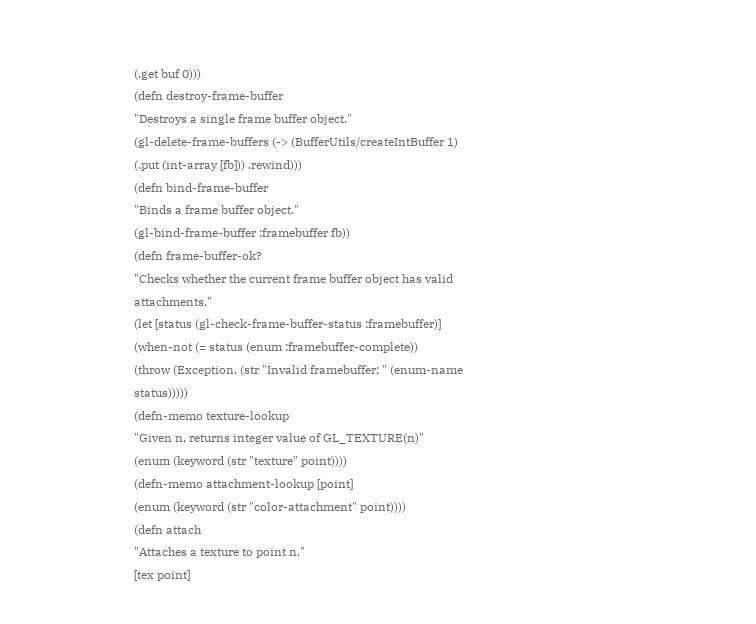(.get buf 0)))
(defn destroy-frame-buffer
"Destroys a single frame buffer object."
(gl-delete-frame-buffers (-> (BufferUtils/createIntBuffer 1) (.put (int-array [fb])) .rewind)))
(defn bind-frame-buffer
"Binds a frame buffer object."
(gl-bind-frame-buffer :framebuffer fb))
(defn frame-buffer-ok?
"Checks whether the current frame buffer object has valid attachments."
(let [status (gl-check-frame-buffer-status :framebuffer)]
(when-not (= status (enum :framebuffer-complete))
(throw (Exception. (str "Invalid framebuffer: " (enum-name status)))))
(defn-memo texture-lookup
"Given n, returns integer value of GL_TEXTURE(n)"
(enum (keyword (str "texture" point))))
(defn-memo attachment-lookup [point]
(enum (keyword (str "color-attachment" point))))
(defn attach
"Attaches a texture to point n."
[tex point]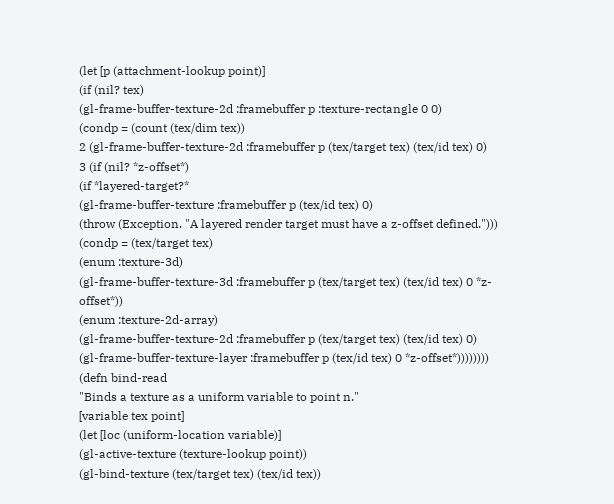(let [p (attachment-lookup point)]
(if (nil? tex)
(gl-frame-buffer-texture-2d :framebuffer p :texture-rectangle 0 0)
(condp = (count (tex/dim tex))
2 (gl-frame-buffer-texture-2d :framebuffer p (tex/target tex) (tex/id tex) 0)
3 (if (nil? *z-offset*)
(if *layered-target?*
(gl-frame-buffer-texture :framebuffer p (tex/id tex) 0)
(throw (Exception. "A layered render target must have a z-offset defined.")))
(condp = (tex/target tex)
(enum :texture-3d)
(gl-frame-buffer-texture-3d :framebuffer p (tex/target tex) (tex/id tex) 0 *z-offset*))
(enum :texture-2d-array)
(gl-frame-buffer-texture-2d :framebuffer p (tex/target tex) (tex/id tex) 0)
(gl-frame-buffer-texture-layer :framebuffer p (tex/id tex) 0 *z-offset*))))))))
(defn bind-read
"Binds a texture as a uniform variable to point n."
[variable tex point]
(let [loc (uniform-location variable)]
(gl-active-texture (texture-lookup point))
(gl-bind-texture (tex/target tex) (tex/id tex))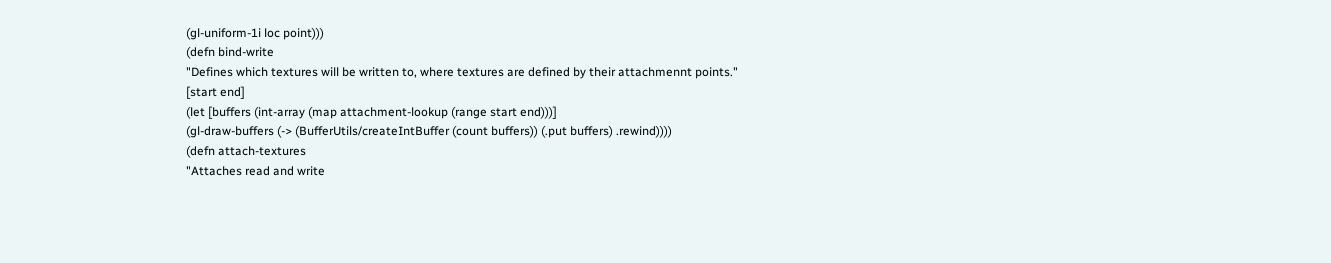(gl-uniform-1i loc point)))
(defn bind-write
"Defines which textures will be written to, where textures are defined by their attachmennt points."
[start end]
(let [buffers (int-array (map attachment-lookup (range start end)))]
(gl-draw-buffers (-> (BufferUtils/createIntBuffer (count buffers)) (.put buffers) .rewind))))
(defn attach-textures
"Attaches read and write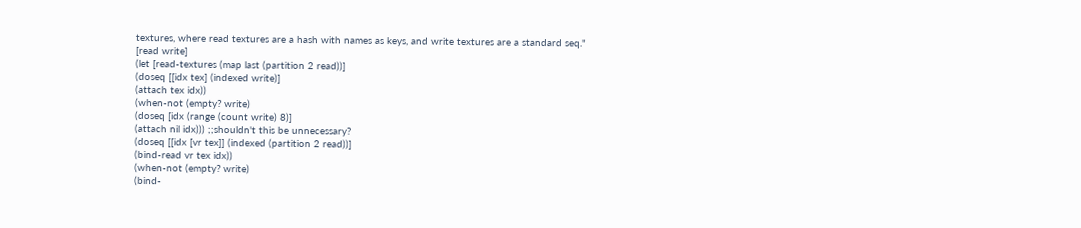textures, where read textures are a hash with names as keys, and write textures are a standard seq."
[read write]
(let [read-textures (map last (partition 2 read))]
(doseq [[idx tex] (indexed write)]
(attach tex idx))
(when-not (empty? write)
(doseq [idx (range (count write) 8)]
(attach nil idx))) ;;shouldn't this be unnecessary?
(doseq [[idx [vr tex]] (indexed (partition 2 read))]
(bind-read vr tex idx))
(when-not (empty? write)
(bind-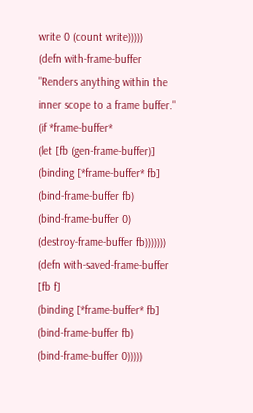write 0 (count write)))))
(defn with-frame-buffer
"Renders anything within the inner scope to a frame buffer."
(if *frame-buffer*
(let [fb (gen-frame-buffer)]
(binding [*frame-buffer* fb]
(bind-frame-buffer fb)
(bind-frame-buffer 0)
(destroy-frame-buffer fb)))))))
(defn with-saved-frame-buffer
[fb f]
(binding [*frame-buffer* fb]
(bind-frame-buffer fb)
(bind-frame-buffer 0)))))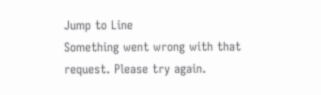Jump to Line
Something went wrong with that request. Please try again.